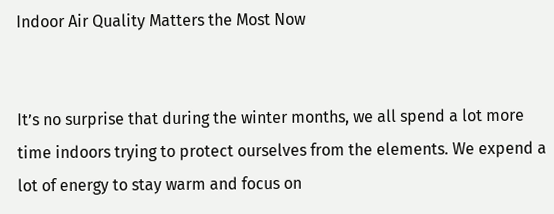Indoor Air Quality Matters the Most Now


It’s no surprise that during the winter months, we all spend a lot more time indoors trying to protect ourselves from the elements. We expend a lot of energy to stay warm and focus on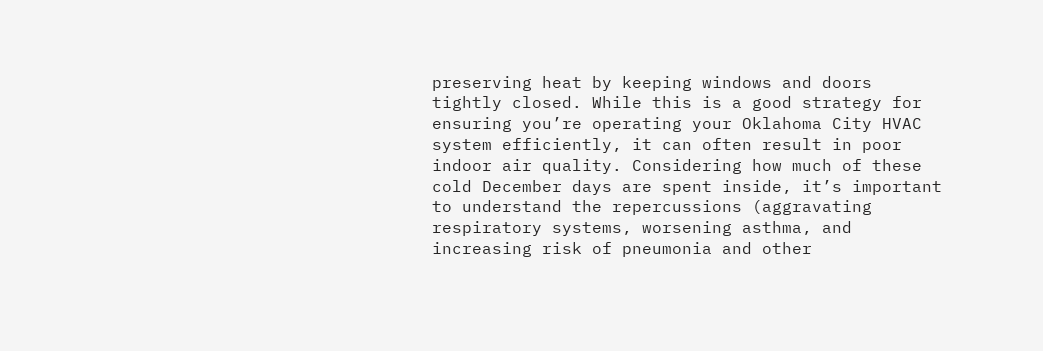preserving heat by keeping windows and doors tightly closed. While this is a good strategy for ensuring you’re operating your Oklahoma City HVAC system efficiently, it can often result in poor indoor air quality. Considering how much of these cold December days are spent inside, it’s important to understand the repercussions (aggravating respiratory systems, worsening asthma, and increasing risk of pneumonia and other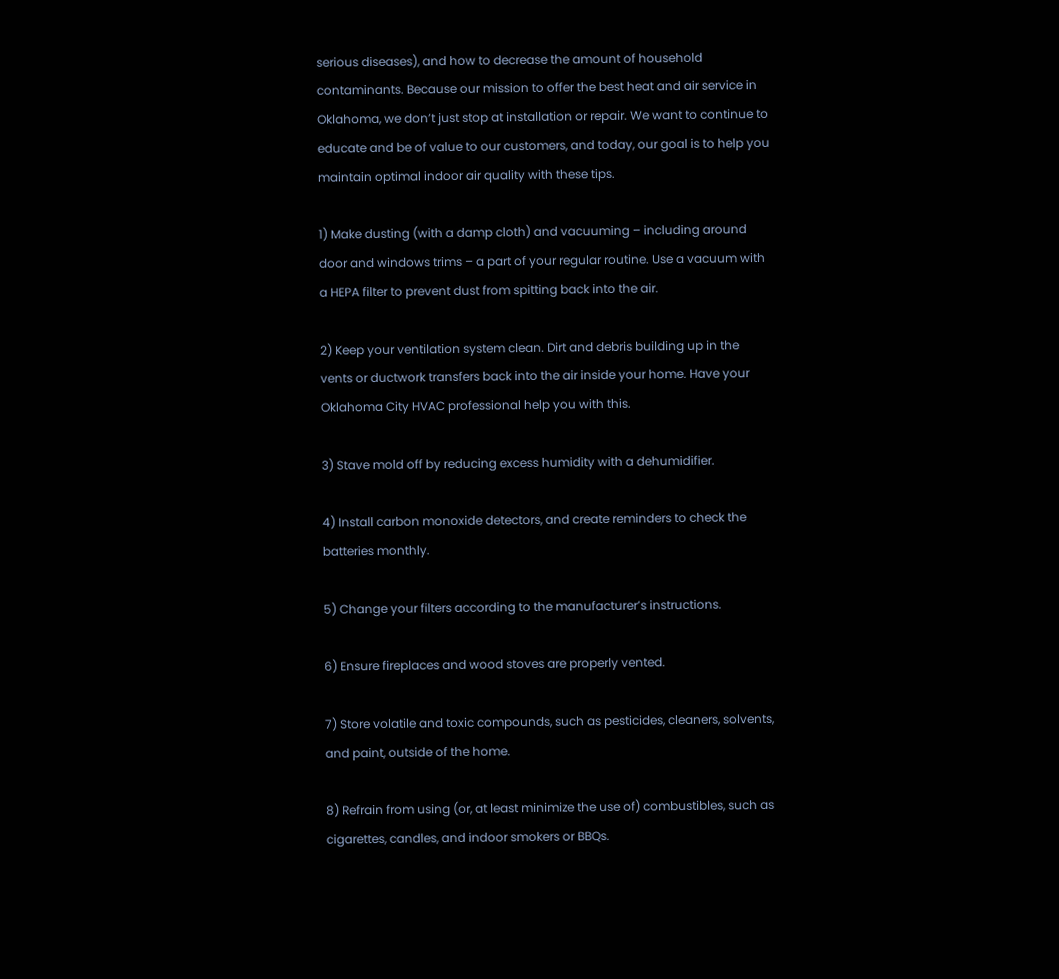serious diseases), and how to decrease the amount of household contaminants. Because our mission to offer the best heat and air service in Oklahoma, we don’t just stop at installation or repair. We want to continue to educate and be of value to our customers, and today, our goal is to help you maintain optimal indoor air quality with these tips.

1) Make dusting (with a damp cloth) and vacuuming – including around door and windows trims – a part of your regular routine. Use a vacuum with a HEPA filter to prevent dust from spitting back into the air.

2) Keep your ventilation system clean. Dirt and debris building up in the vents or ductwork transfers back into the air inside your home. Have your Oklahoma City HVAC professional help you with this.

3) Stave mold off by reducing excess humidity with a dehumidifier.

4) Install carbon monoxide detectors, and create reminders to check the batteries monthly.

5) Change your filters according to the manufacturer’s instructions.

6) Ensure fireplaces and wood stoves are properly vented.

7) Store volatile and toxic compounds, such as pesticides, cleaners, solvents, and paint, outside of the home.

8) Refrain from using (or, at least minimize the use of) combustibles, such as cigarettes, candles, and indoor smokers or BBQs.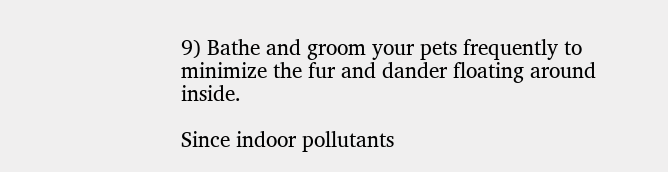9) Bathe and groom your pets frequently to minimize the fur and dander floating around inside.

Since indoor pollutants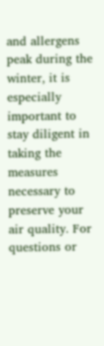and allergens peak during the winter, it is especially important to stay diligent in taking the measures necessary to preserve your air quality. For questions or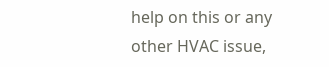help on this or any other HVAC issue,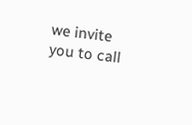we invite you to call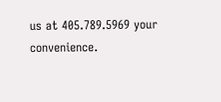us at 405.789.5969 your convenience.